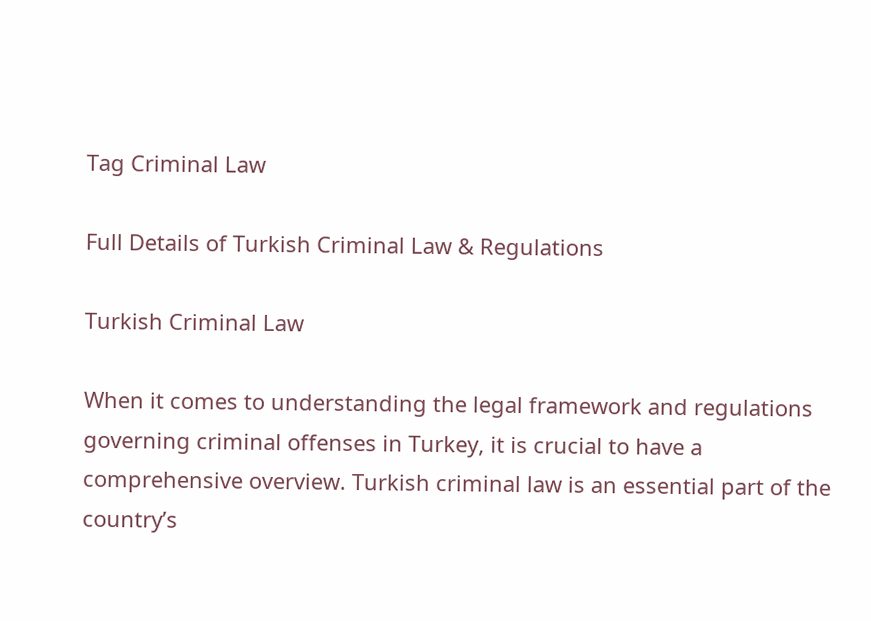Tag Criminal Law

Full Details of Turkish Criminal Law & Regulations

Turkish Criminal Law

When it comes to understanding the legal framework and regulations governing criminal offenses in Turkey, it is crucial to have a comprehensive overview. Turkish criminal law is an essential part of the country’s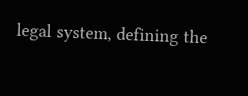legal system, defining the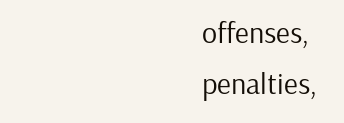offenses, penalties,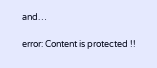and…

error: Content is protected !!